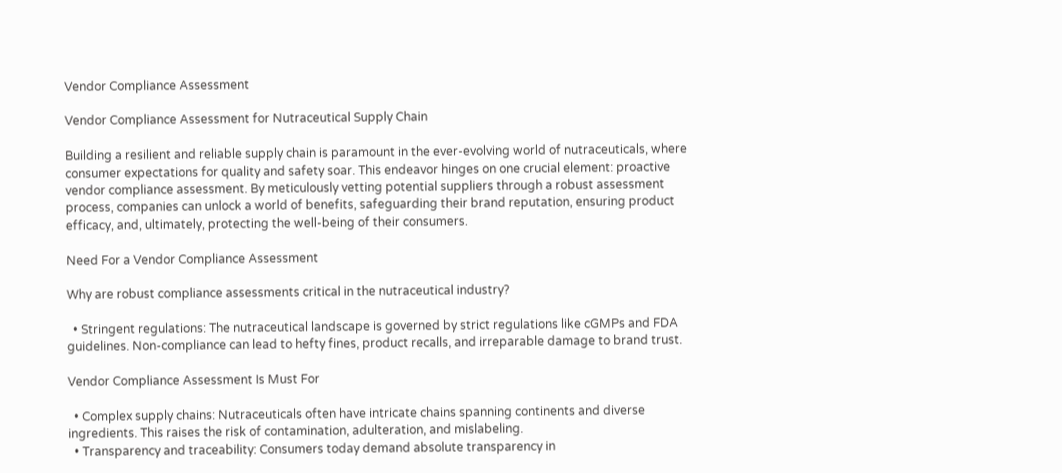Vendor Compliance Assessment

Vendor Compliance Assessment for Nutraceutical Supply Chain

Building a resilient and reliable supply chain is paramount in the ever-evolving world of nutraceuticals, where consumer expectations for quality and safety soar. This endeavor hinges on one crucial element: proactive vendor compliance assessment. By meticulously vetting potential suppliers through a robust assessment process, companies can unlock a world of benefits, safeguarding their brand reputation, ensuring product efficacy, and, ultimately, protecting the well-being of their consumers.

Need For a Vendor Compliance Assessment

Why are robust compliance assessments critical in the nutraceutical industry?

  • Stringent regulations: The nutraceutical landscape is governed by strict regulations like cGMPs and FDA guidelines. Non-compliance can lead to hefty fines, product recalls, and irreparable damage to brand trust.

Vendor Compliance Assessment Is Must For

  • Complex supply chains: Nutraceuticals often have intricate chains spanning continents and diverse ingredients. This raises the risk of contamination, adulteration, and mislabeling.
  • Transparency and traceability: Consumers today demand absolute transparency in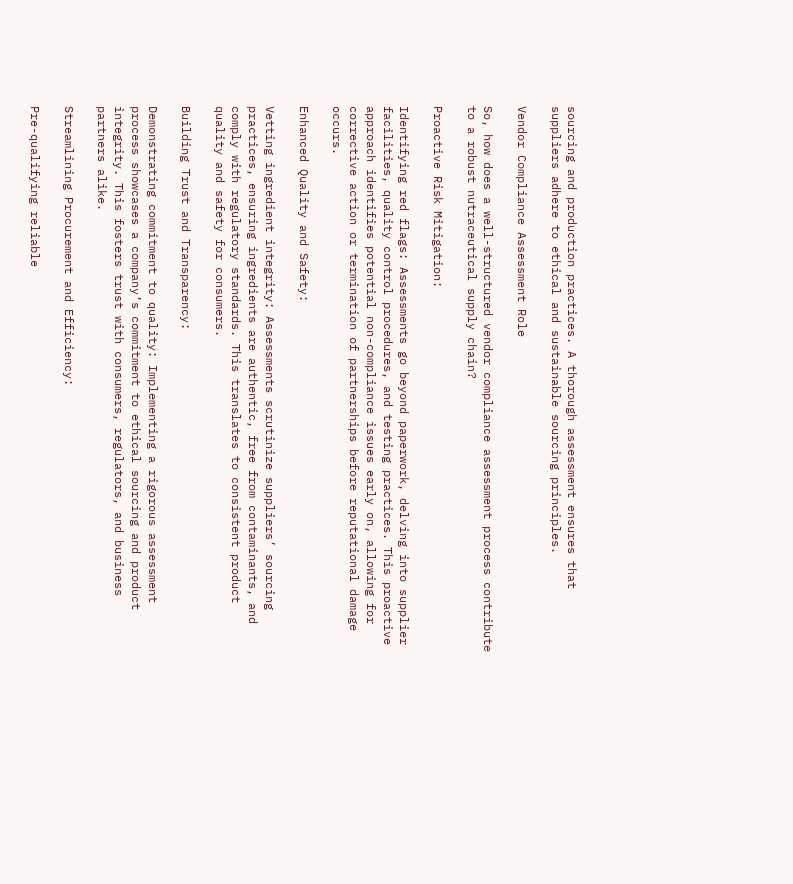sourcing and production practices. A thorough assessment ensures that suppliers adhere to ethical and sustainable sourcing principles.

Vendor Compliance Assessment Role

So, how does a well-structured vendor compliance assessment process contribute to a robust nutraceutical supply chain?

Proactive Risk Mitigation:

Identifying red flags: Assessments go beyond paperwork, delving into supplier facilities, quality control procedures, and testing practices. This proactive approach identifies potential non-compliance issues early on, allowing for corrective action or termination of partnerships before reputational damage occurs.

Enhanced Quality and Safety:

Vetting ingredient integrity: Assessments scrutinize suppliers’ sourcing practices, ensuring ingredients are authentic, free from contaminants, and comply with regulatory standards. This translates to consistent product quality and safety for consumers.

Building Trust and Transparency:

Demonstrating commitment to quality: Implementing a rigorous assessment process showcases a company’s commitment to ethical sourcing and product integrity. This fosters trust with consumers, regulators, and business partners alike.

Streamlining Procurement and Efficiency:

Pre-qualifying reliable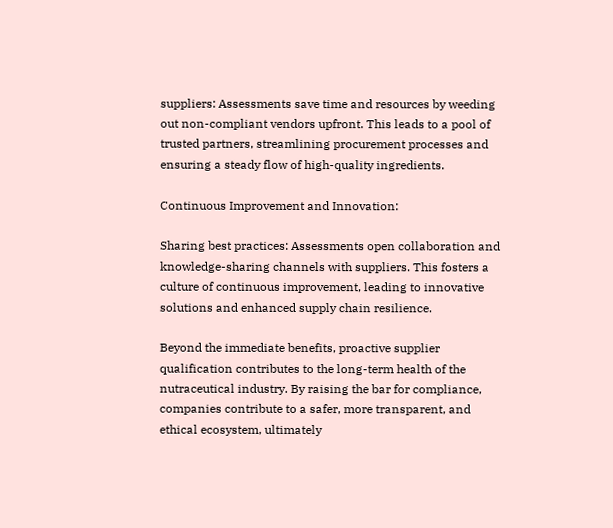suppliers: Assessments save time and resources by weeding out non-compliant vendors upfront. This leads to a pool of trusted partners, streamlining procurement processes and ensuring a steady flow of high-quality ingredients.

Continuous Improvement and Innovation:

Sharing best practices: Assessments open collaboration and knowledge-sharing channels with suppliers. This fosters a culture of continuous improvement, leading to innovative solutions and enhanced supply chain resilience.

Beyond the immediate benefits, proactive supplier qualification contributes to the long-term health of the nutraceutical industry. By raising the bar for compliance, companies contribute to a safer, more transparent, and ethical ecosystem, ultimately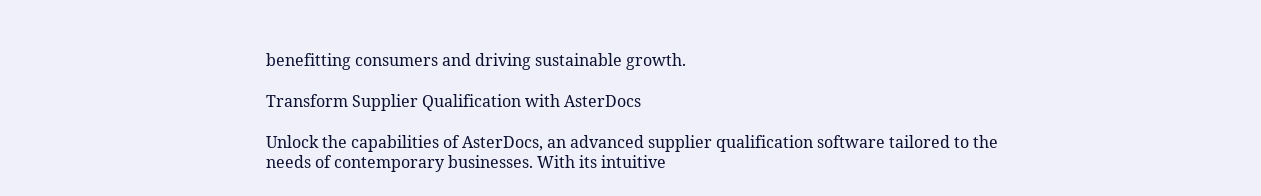benefitting consumers and driving sustainable growth.

Transform Supplier Qualification with AsterDocs

Unlock the capabilities of AsterDocs, an advanced supplier qualification software tailored to the needs of contemporary businesses. With its intuitive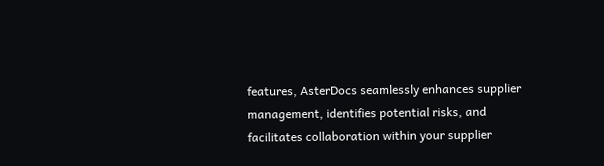features, AsterDocs seamlessly enhances supplier management, identifies potential risks, and facilitates collaboration within your supplier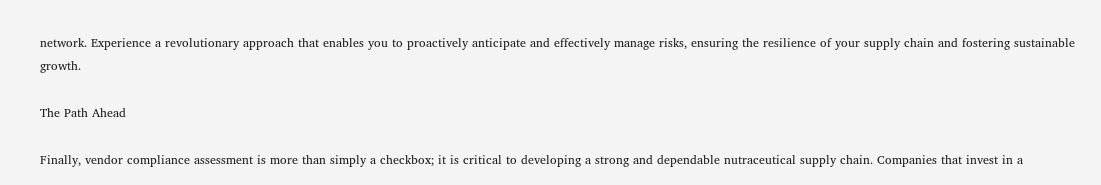network. Experience a revolutionary approach that enables you to proactively anticipate and effectively manage risks, ensuring the resilience of your supply chain and fostering sustainable growth.

The Path Ahead

Finally, vendor compliance assessment is more than simply a checkbox; it is critical to developing a strong and dependable nutraceutical supply chain. Companies that invest in a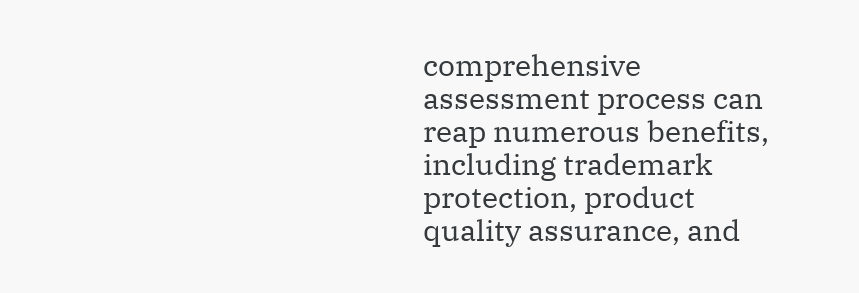comprehensive assessment process can reap numerous benefits, including trademark protection, product quality assurance, and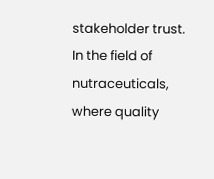stakeholder trust. In the field of nutraceuticals, where quality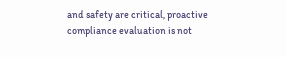and safety are critical, proactive compliance evaluation is not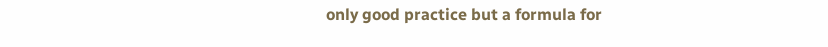only good practice but a formula for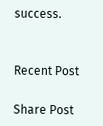success.


Recent Post

Share Post